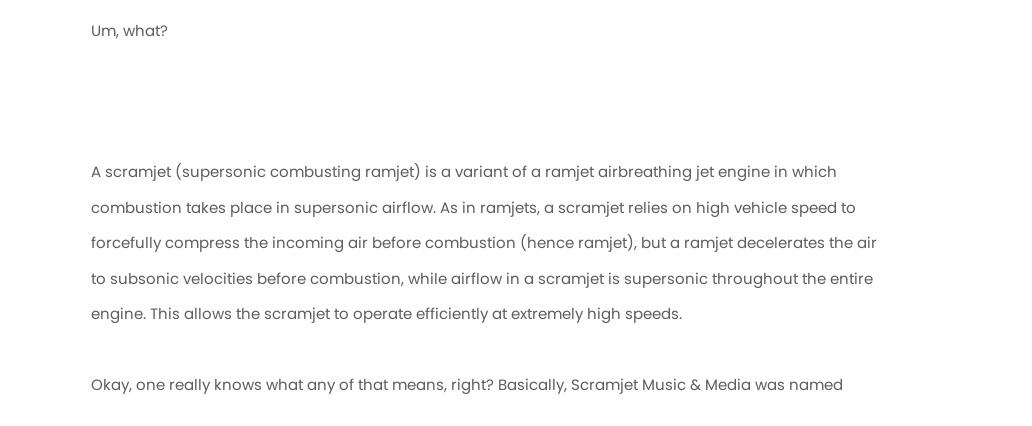Um, what?



A scramjet (supersonic combusting ramjet) is a variant of a ramjet airbreathing jet engine in which combustion takes place in supersonic airflow. As in ramjets, a scramjet relies on high vehicle speed to forcefully compress the incoming air before combustion (hence ramjet), but a ramjet decelerates the air to subsonic velocities before combustion, while airflow in a scramjet is supersonic throughout the entire engine. This allows the scramjet to operate efficiently at extremely high speeds.

Okay, one really knows what any of that means, right? Basically, Scramjet Music & Media was named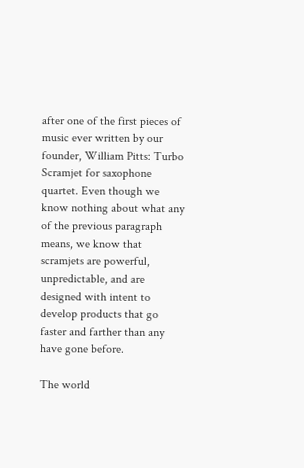after one of the first pieces of music ever written by our founder, William Pitts: Turbo Scramjet for saxophone quartet. Even though we know nothing about what any of the previous paragraph means, we know that scramjets are powerful, unpredictable, and are designed with intent to develop products that go faster and farther than any have gone before.

The world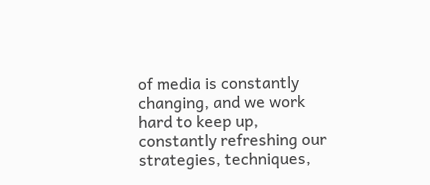of media is constantly changing, and we work hard to keep up, constantly refreshing our strategies, techniques,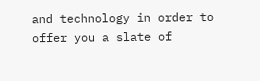and technology in order to offer you a slate of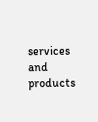services and products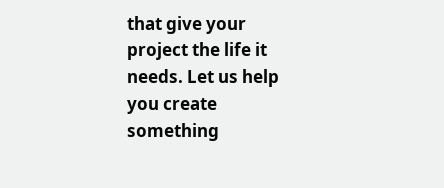that give your project the life it needs. Let us help you create something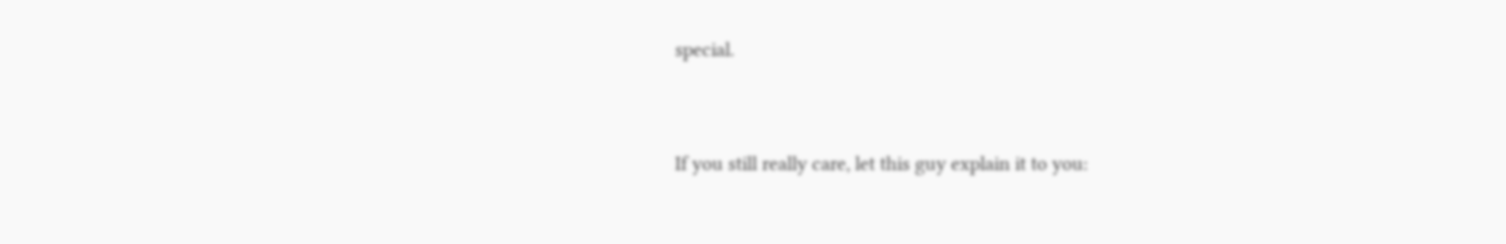special.


If you still really care, let this guy explain it to you: